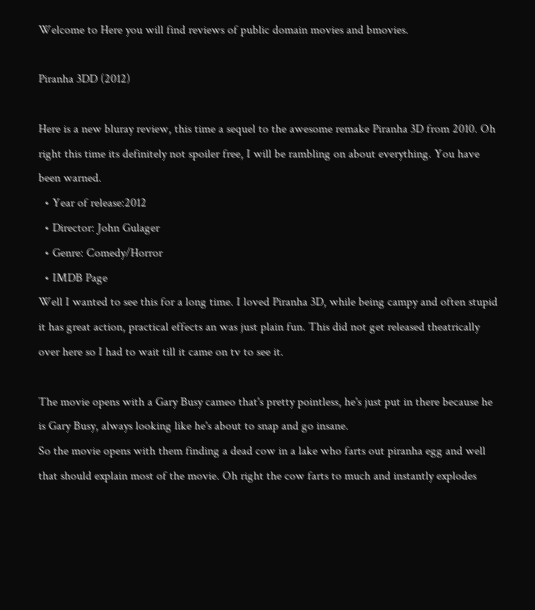Welcome to Here you will find reviews of public domain movies and bmovies.

Piranha 3DD (2012)

Here is a new bluray review, this time a sequel to the awesome remake Piranha 3D from 2010. Oh right this time its definitely not spoiler free, I will be rambling on about everything. You have been warned.
  • Year of release:2012
  • Director: John Gulager
  • Genre: Comedy/Horror
  • IMDB Page
Well I wanted to see this for a long time. I loved Piranha 3D, while being campy and often stupid it has great action, practical effects an was just plain fun. This did not get released theatrically over here so I had to wait till it came on tv to see it.

The movie opens with a Gary Busy cameo that's pretty pointless, he's just put in there because he is Gary Busy, always looking like he's about to snap and go insane.
So the movie opens with them finding a dead cow in a lake who farts out piranha egg and well that should explain most of the movie. Oh right the cow farts to much and instantly explodes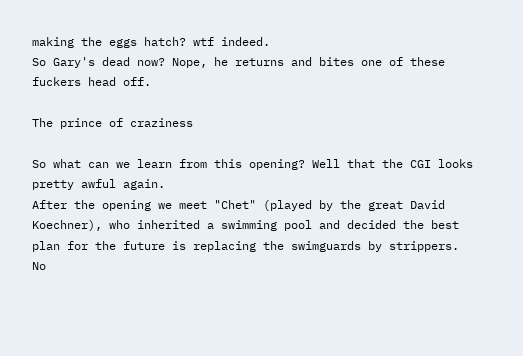making the eggs hatch? wtf indeed.
So Gary's dead now? Nope, he returns and bites one of these fuckers head off.

The prince of craziness

So what can we learn from this opening? Well that the CGI looks pretty awful again.
After the opening we meet "Chet" (played by the great David Koechner), who inherited a swimming pool and decided the best plan for the future is replacing the swimguards by strippers. No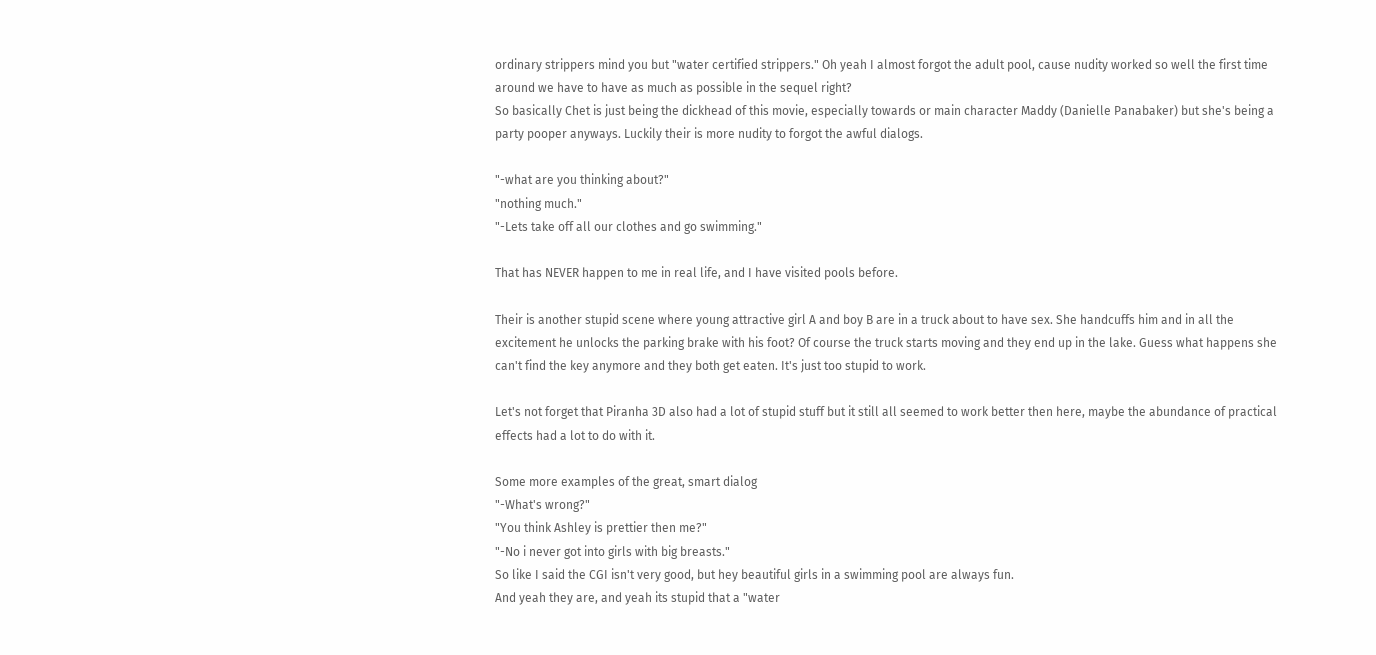ordinary strippers mind you but "water certified strippers." Oh yeah I almost forgot the adult pool, cause nudity worked so well the first time around we have to have as much as possible in the sequel right?
So basically Chet is just being the dickhead of this movie, especially towards or main character Maddy (Danielle Panabaker) but she's being a party pooper anyways. Luckily their is more nudity to forgot the awful dialogs.

"-what are you thinking about?"
"nothing much."
"-Lets take off all our clothes and go swimming."

That has NEVER happen to me in real life, and I have visited pools before.

Their is another stupid scene where young attractive girl A and boy B are in a truck about to have sex. She handcuffs him and in all the excitement he unlocks the parking brake with his foot? Of course the truck starts moving and they end up in the lake. Guess what happens she can't find the key anymore and they both get eaten. It's just too stupid to work.

Let's not forget that Piranha 3D also had a lot of stupid stuff but it still all seemed to work better then here, maybe the abundance of practical effects had a lot to do with it.

Some more examples of the great, smart dialog
"-What's wrong?"
"You think Ashley is prettier then me?"
"-No i never got into girls with big breasts."
So like I said the CGI isn't very good, but hey beautiful girls in a swimming pool are always fun.
And yeah they are, and yeah its stupid that a "water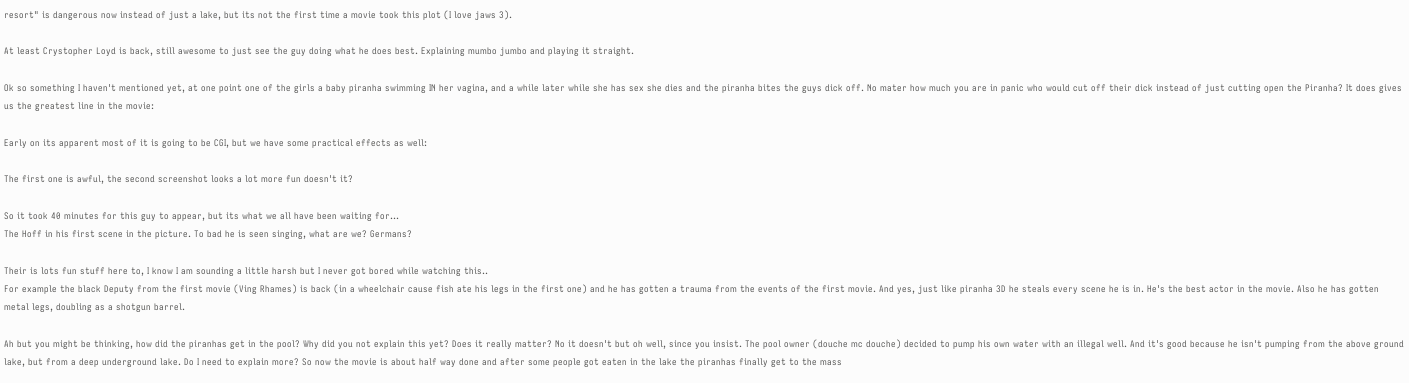resort" is dangerous now instead of just a lake, but its not the first time a movie took this plot (I love jaws 3).

At least Crystopher Loyd is back, still awesome to just see the guy doing what he does best. Explaining mumbo jumbo and playing it straight.

Ok so something I haven't mentioned yet, at one point one of the girls a baby piranha swimming IN her vagina, and a while later while she has sex she dies and the piranha bites the guys dick off. No mater how much you are in panic who would cut off their dick instead of just cutting open the Piranha? It does gives us the greatest line in the movie:

Early on its apparent most of it is going to be CGI, but we have some practical effects as well:

The first one is awful, the second screenshot looks a lot more fun doesn't it?

So it took 40 minutes for this guy to appear, but its what we all have been waiting for...
The Hoff in his first scene in the picture. To bad he is seen singing, what are we? Germans?

Their is lots fun stuff here to, I know I am sounding a little harsh but I never got bored while watching this..
For example the black Deputy from the first movie (Ving Rhames) is back (in a wheelchair cause fish ate his legs in the first one) and he has gotten a trauma from the events of the first movie. And yes, just like piranha 3D he steals every scene he is in. He's the best actor in the movie. Also he has gotten metal legs, doubling as a shotgun barrel.

Ah but you might be thinking, how did the piranhas get in the pool? Why did you not explain this yet? Does it really matter? No it doesn't but oh well, since you insist. The pool owner (douche mc douche) decided to pump his own water with an illegal well. And it's good because he isn't pumping from the above ground lake, but from a deep underground lake. Do I need to explain more? So now the movie is about half way done and after some people got eaten in the lake the piranhas finally get to the mass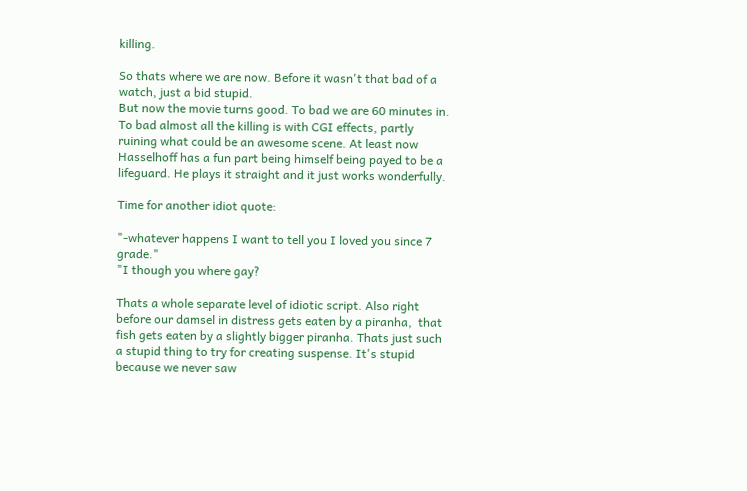killing.

So thats where we are now. Before it wasn't that bad of a watch, just a bid stupid.
But now the movie turns good. To bad we are 60 minutes in. To bad almost all the killing is with CGI effects, partly ruining what could be an awesome scene. At least now Hasselhoff has a fun part being himself being payed to be a lifeguard. He plays it straight and it just works wonderfully.

Time for another idiot quote:

"-whatever happens I want to tell you I loved you since 7 grade."
"I though you where gay?

Thats a whole separate level of idiotic script. Also right before our damsel in distress gets eaten by a piranha,  that fish gets eaten by a slightly bigger piranha. Thats just such a stupid thing to try for creating suspense. It's stupid because we never saw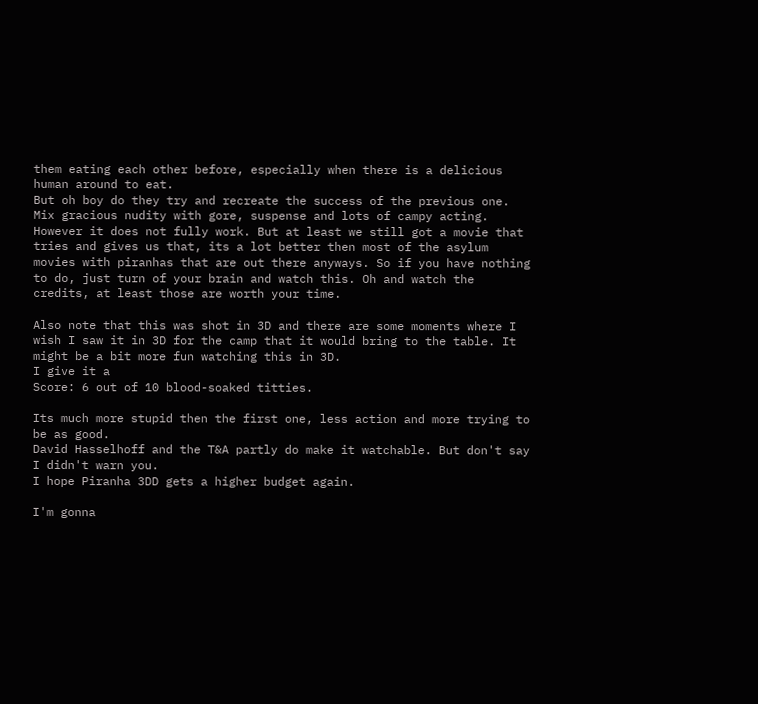them eating each other before, especially when there is a delicious human around to eat.
But oh boy do they try and recreate the success of the previous one. Mix gracious nudity with gore, suspense and lots of campy acting. However it does not fully work. But at least we still got a movie that tries and gives us that, its a lot better then most of the asylum movies with piranhas that are out there anyways. So if you have nothing to do, just turn of your brain and watch this. Oh and watch the credits, at least those are worth your time.

Also note that this was shot in 3D and there are some moments where I wish I saw it in 3D for the camp that it would bring to the table. It might be a bit more fun watching this in 3D.
I give it a
Score: 6 out of 10 blood-soaked titties.

Its much more stupid then the first one, less action and more trying to be as good.
David Hasselhoff and the T&A partly do make it watchable. But don't say I didn't warn you.
I hope Piranha 3DD gets a higher budget again.

I'm gonna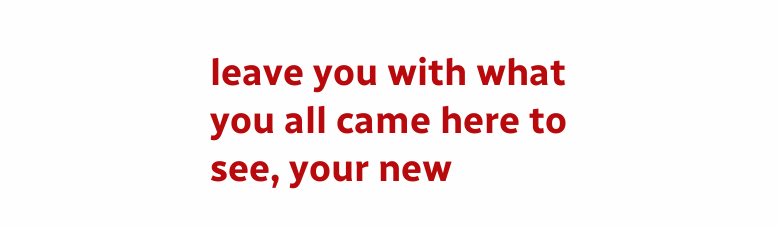leave you with what you all came here to see, your new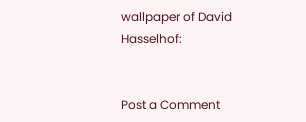wallpaper of David Hasselhof:


Post a Comment